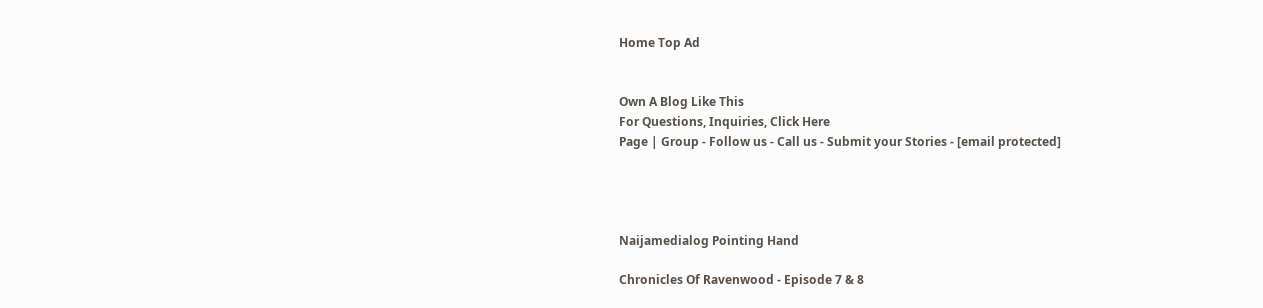Home Top Ad


Own A Blog Like This
For Questions, Inquiries, Click Here
Page | Group - Follow us - Call us - Submit your Stories - [email protected]




Naijamedialog Pointing Hand

Chronicles Of Ravenwood - Episode 7 & 8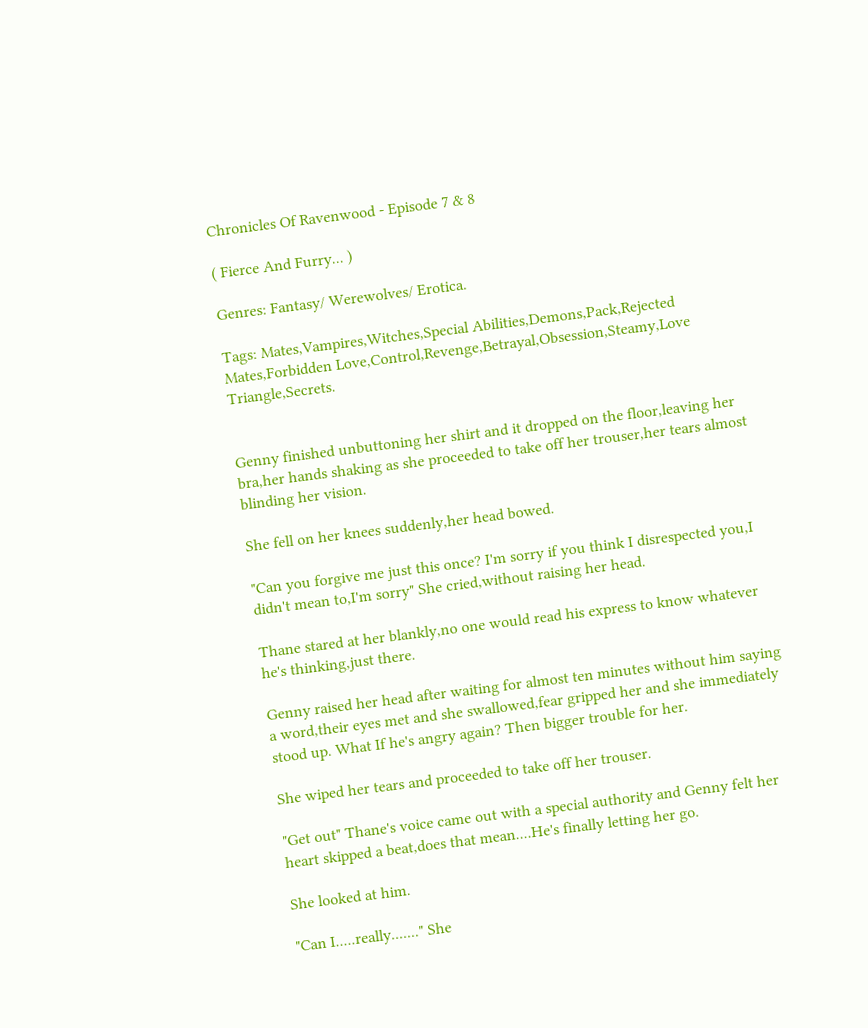Chronicles Of Ravenwood - Episode 7 & 8

( Fierce And Furry... )

Genres: Fantasy/ Werewolves/ Erotica.

Tags: Mates,Vampires,Witches,Special Abilities,Demons,Pack,Rejected Mates,Forbidden Love,Control,Revenge,Betrayal,Obsession,Steamy,Love Triangle,Secrets.


Genny finished unbuttoning her shirt and it dropped on the floor,leaving her bra,her hands shaking as she proceeded to take off her trouser,her tears almost blinding her vision.

She fell on her knees suddenly,her head bowed.

"Can you forgive me just this once? I'm sorry if you think I disrespected you,I didn't mean to,I'm sorry" She cried,without raising her head.

Thane stared at her blankly,no one would read his express to know whatever he's thinking,just there.

Genny raised her head after waiting for almost ten minutes without him saying a word,their eyes met and she swallowed,fear gripped her and she immediately stood up. What If he's angry again? Then bigger trouble for her.

She wiped her tears and proceeded to take off her trouser.

"Get out" Thane's voice came out with a special authority and Genny felt her heart skipped a beat,does that mean....He's finally letting her go.

She looked at him.

"Can I.....really......." She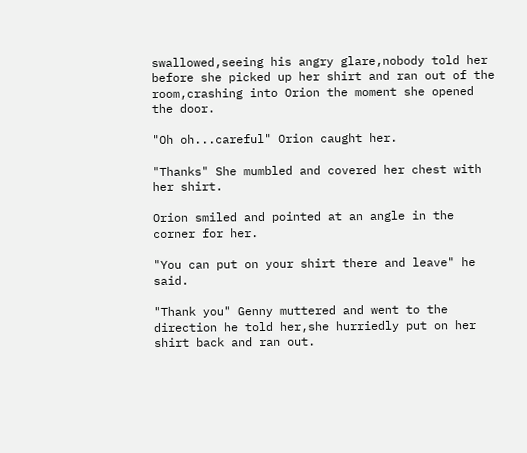swallowed,seeing his angry glare,nobody told her before she picked up her shirt and ran out of the room,crashing into Orion the moment she opened the door.

"Oh oh...careful" Orion caught her.

"Thanks" She mumbled and covered her chest with her shirt.

Orion smiled and pointed at an angle in the corner for her.

"You can put on your shirt there and leave" he said.

"Thank you" Genny muttered and went to the direction he told her,she hurriedly put on her shirt back and ran out.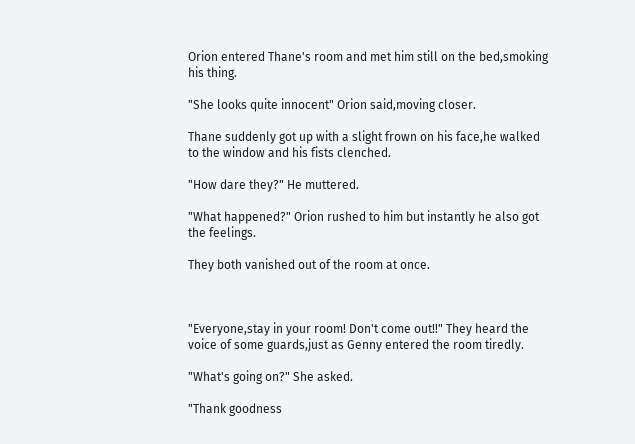Orion entered Thane's room and met him still on the bed,smoking his thing.

"She looks quite innocent" Orion said,moving closer.

Thane suddenly got up with a slight frown on his face,he walked to the window and his fists clenched.

"How dare they?" He muttered.

"What happened?" Orion rushed to him but instantly he also got the feelings.

They both vanished out of the room at once.



"Everyone,stay in your room! Don't come out!!" They heard the voice of some guards,just as Genny entered the room tiredly.

"What's going on?" She asked.

"Thank goodness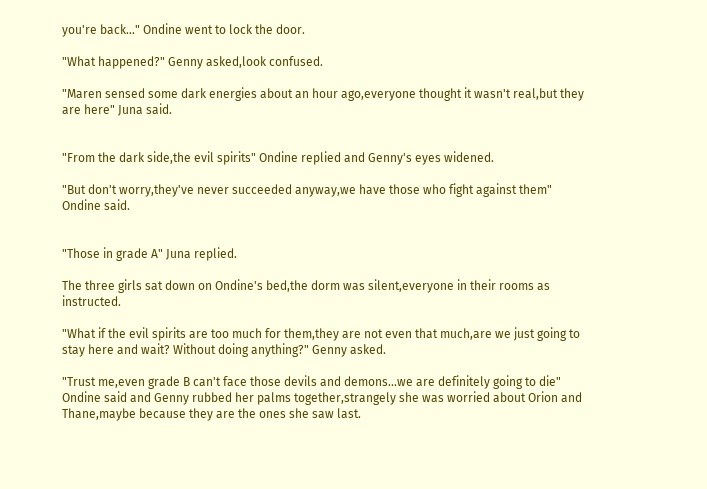you're back..." Ondine went to lock the door.

"What happened?" Genny asked,look confused.

"Maren sensed some dark energies about an hour ago,everyone thought it wasn't real,but they are here" Juna said.


"From the dark side,the evil spirits" Ondine replied and Genny's eyes widened.

"But don't worry,they've never succeeded anyway,we have those who fight against them" Ondine said.


"Those in grade A" Juna replied.

The three girls sat down on Ondine's bed,the dorm was silent,everyone in their rooms as instructed.

"What if the evil spirits are too much for them,they are not even that much,are we just going to stay here and wait? Without doing anything?" Genny asked.

"Trust me,even grade B can't face those devils and demons...we are definitely going to die" Ondine said and Genny rubbed her palms together,strangely she was worried about Orion and Thane,maybe because they are the ones she saw last.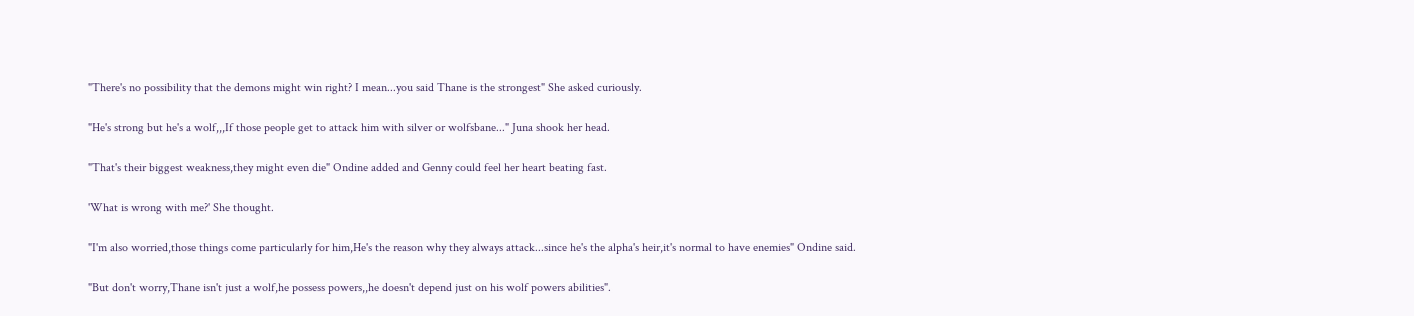"There's no possibility that the demons might win right? I mean...you said Thane is the strongest" She asked curiously.

"He's strong but he's a wolf,,,If those people get to attack him with silver or wolfsbane..." Juna shook her head.

"That's their biggest weakness,they might even die" Ondine added and Genny could feel her heart beating fast.

'What is wrong with me?' She thought.

"I'm also worried,those things come particularly for him,He's the reason why they always attack...since he's the alpha's heir,it's normal to have enemies" Ondine said.

"But don't worry,Thane isn't just a wolf,he possess powers,,he doesn't depend just on his wolf powers abilities".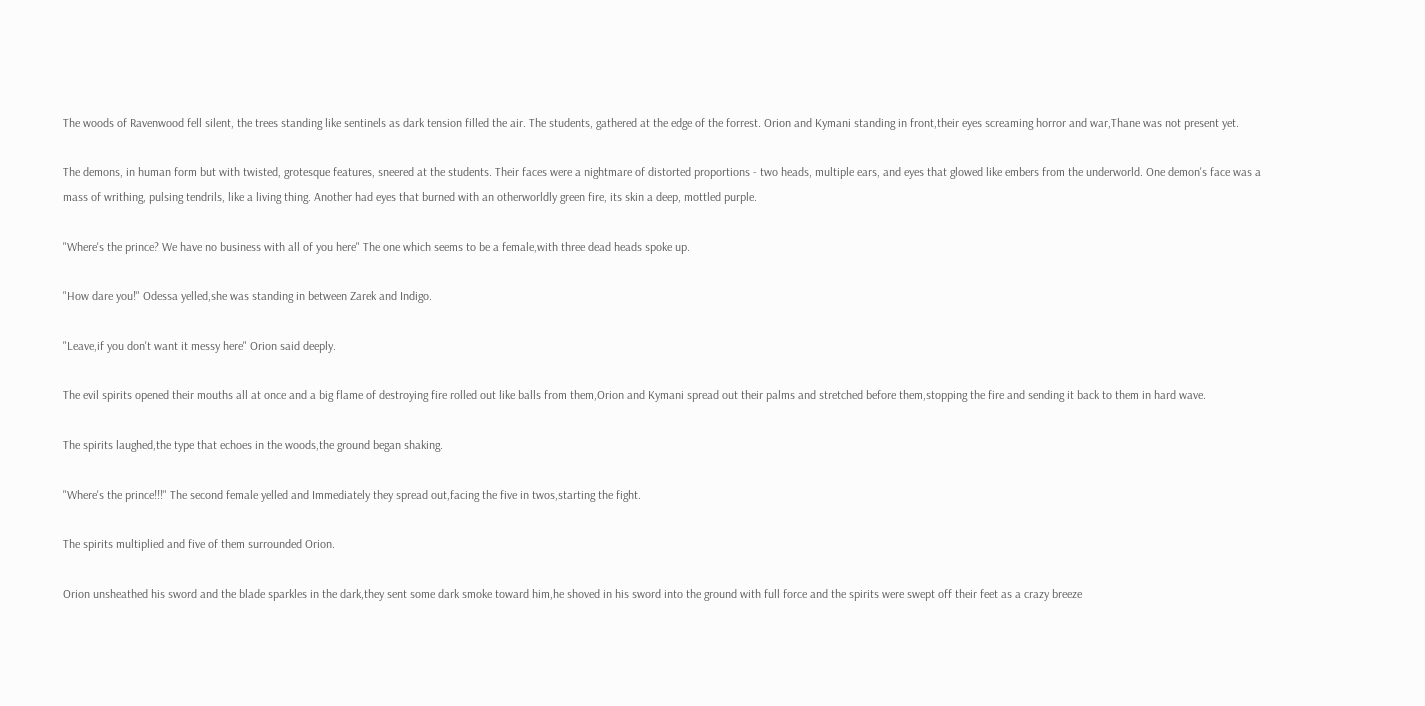The woods of Ravenwood fell silent, the trees standing like sentinels as dark tension filled the air. The students, gathered at the edge of the forrest. Orion and Kymani standing in front,their eyes screaming horror and war,Thane was not present yet.

The demons, in human form but with twisted, grotesque features, sneered at the students. Their faces were a nightmare of distorted proportions - two heads, multiple ears, and eyes that glowed like embers from the underworld. One demon's face was a mass of writhing, pulsing tendrils, like a living thing. Another had eyes that burned with an otherworldly green fire, its skin a deep, mottled purple.

"Where's the prince? We have no business with all of you here" The one which seems to be a female,with three dead heads spoke up.

"How dare you!" Odessa yelled,she was standing in between Zarek and Indigo.

"Leave,if you don't want it messy here" Orion said deeply.

The evil spirits opened their mouths all at once and a big flame of destroying fire rolled out like balls from them,Orion and Kymani spread out their palms and stretched before them,stopping the fire and sending it back to them in hard wave.

The spirits laughed,the type that echoes in the woods,the ground began shaking.

"Where's the prince!!!" The second female yelled and Immediately they spread out,facing the five in twos,starting the fight.

The spirits multiplied and five of them surrounded Orion.

Orion unsheathed his sword and the blade sparkles in the dark,they sent some dark smoke toward him,he shoved in his sword into the ground with full force and the spirits were swept off their feet as a crazy breeze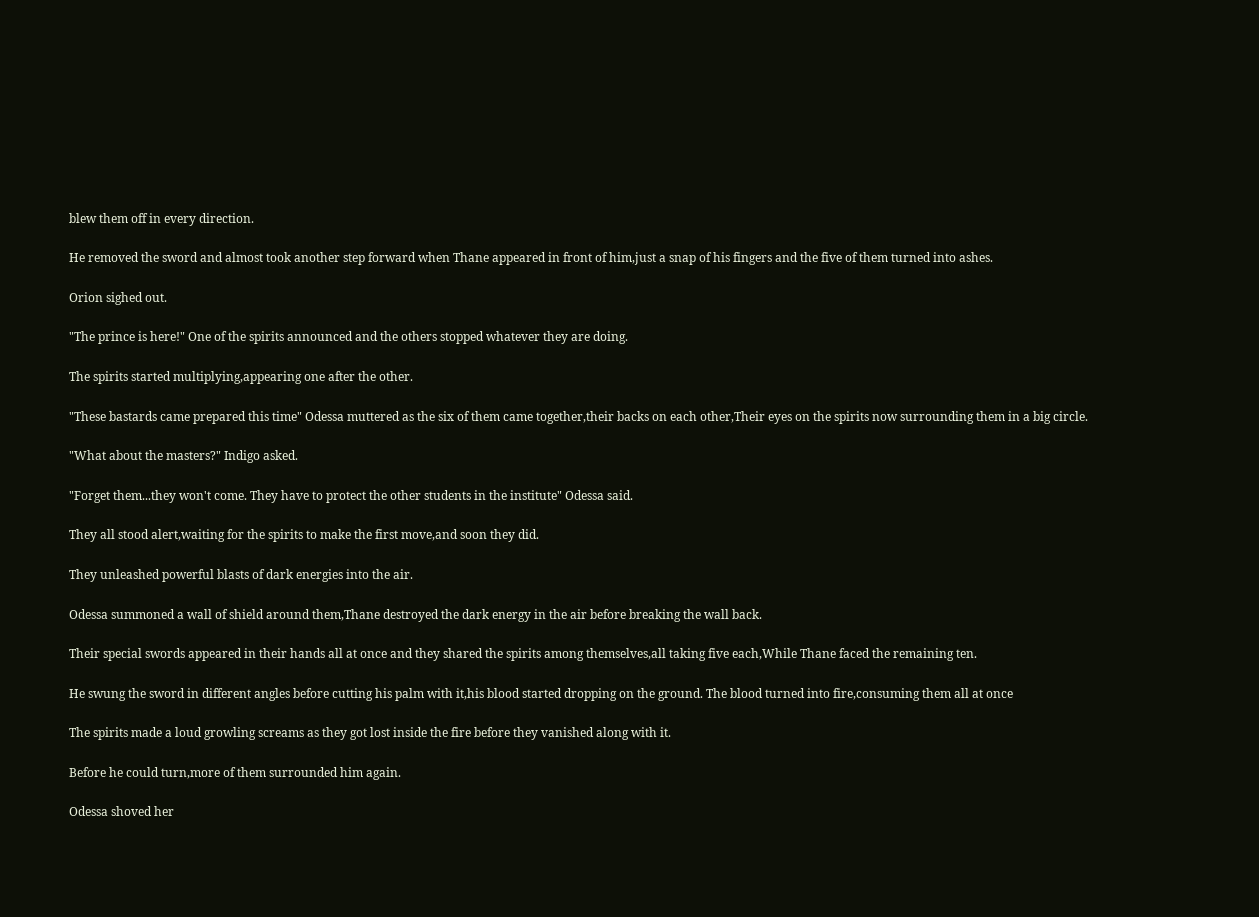blew them off in every direction.

He removed the sword and almost took another step forward when Thane appeared in front of him,just a snap of his fingers and the five of them turned into ashes.

Orion sighed out.

"The prince is here!" One of the spirits announced and the others stopped whatever they are doing.

The spirits started multiplying,appearing one after the other.

"These bastards came prepared this time" Odessa muttered as the six of them came together,their backs on each other,Their eyes on the spirits now surrounding them in a big circle.

"What about the masters?" Indigo asked.

"Forget them...they won't come. They have to protect the other students in the institute" Odessa said.

They all stood alert,waiting for the spirits to make the first move,and soon they did.

They unleashed powerful blasts of dark energies into the air.

Odessa summoned a wall of shield around them,Thane destroyed the dark energy in the air before breaking the wall back.

Their special swords appeared in their hands all at once and they shared the spirits among themselves,all taking five each,While Thane faced the remaining ten.

He swung the sword in different angles before cutting his palm with it,his blood started dropping on the ground. The blood turned into fire,consuming them all at once

The spirits made a loud growling screams as they got lost inside the fire before they vanished along with it.

Before he could turn,more of them surrounded him again.

Odessa shoved her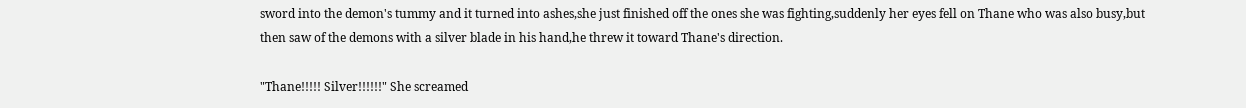sword into the demon's tummy and it turned into ashes,she just finished off the ones she was fighting,suddenly her eyes fell on Thane who was also busy,but then saw of the demons with a silver blade in his hand,he threw it toward Thane's direction.

"Thane!!!!! Silver!!!!!!" She screamed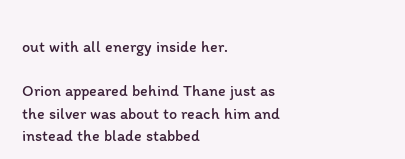out with all energy inside her.

Orion appeared behind Thane just as the silver was about to reach him and instead the blade stabbed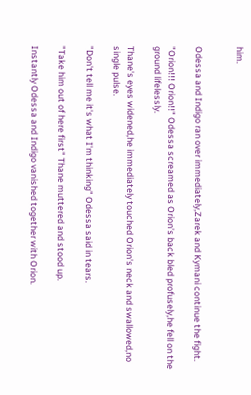him.


Odessa and Indigo ran over immediately,Zarek and Kymani continue the fight.

"Orion!!! Orion!!" Odessa screamed as Orion's back bled profusely,he fell on the ground lifelessly.

Thane's eyes widened,he immediately touched Orion's neck and swallowed,no single pulse.

"Don't tell me it's what I'm thinking" Odessa said in tears.

"Take him out of here first" Thane muttered and stood up.

Instantly Odessa and Indigo vanished together with Orion.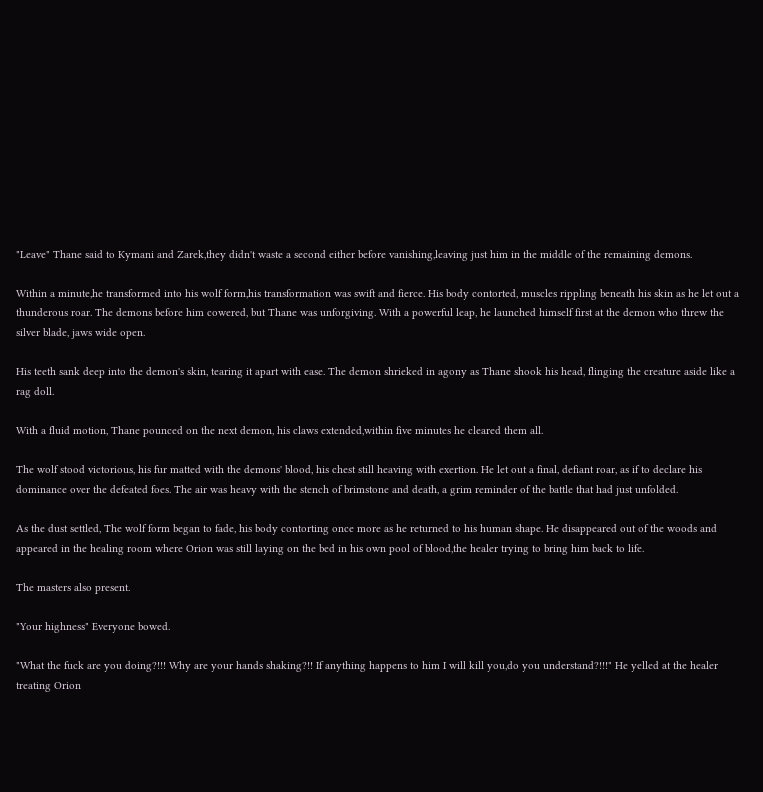"Leave" Thane said to Kymani and Zarek,they didn't waste a second either before vanishing,leaving just him in the middle of the remaining demons.

Within a minute,he transformed into his wolf form,his transformation was swift and fierce. His body contorted, muscles rippling beneath his skin as he let out a thunderous roar. The demons before him cowered, but Thane was unforgiving. With a powerful leap, he launched himself first at the demon who threw the silver blade, jaws wide open.

His teeth sank deep into the demon's skin, tearing it apart with ease. The demon shrieked in agony as Thane shook his head, flinging the creature aside like a rag doll.

With a fluid motion, Thane pounced on the next demon, his claws extended,within five minutes he cleared them all.

The wolf stood victorious, his fur matted with the demons' blood, his chest still heaving with exertion. He let out a final, defiant roar, as if to declare his dominance over the defeated foes. The air was heavy with the stench of brimstone and death, a grim reminder of the battle that had just unfolded.

As the dust settled, The wolf form began to fade, his body contorting once more as he returned to his human shape. He disappeared out of the woods and appeared in the healing room where Orion was still laying on the bed in his own pool of blood,the healer trying to bring him back to life.

The masters also present.

"Your highness" Everyone bowed.

"What the fuck are you doing?!!! Why are your hands shaking?!! If anything happens to him I will kill you,do you understand?!!!" He yelled at the healer treating Orion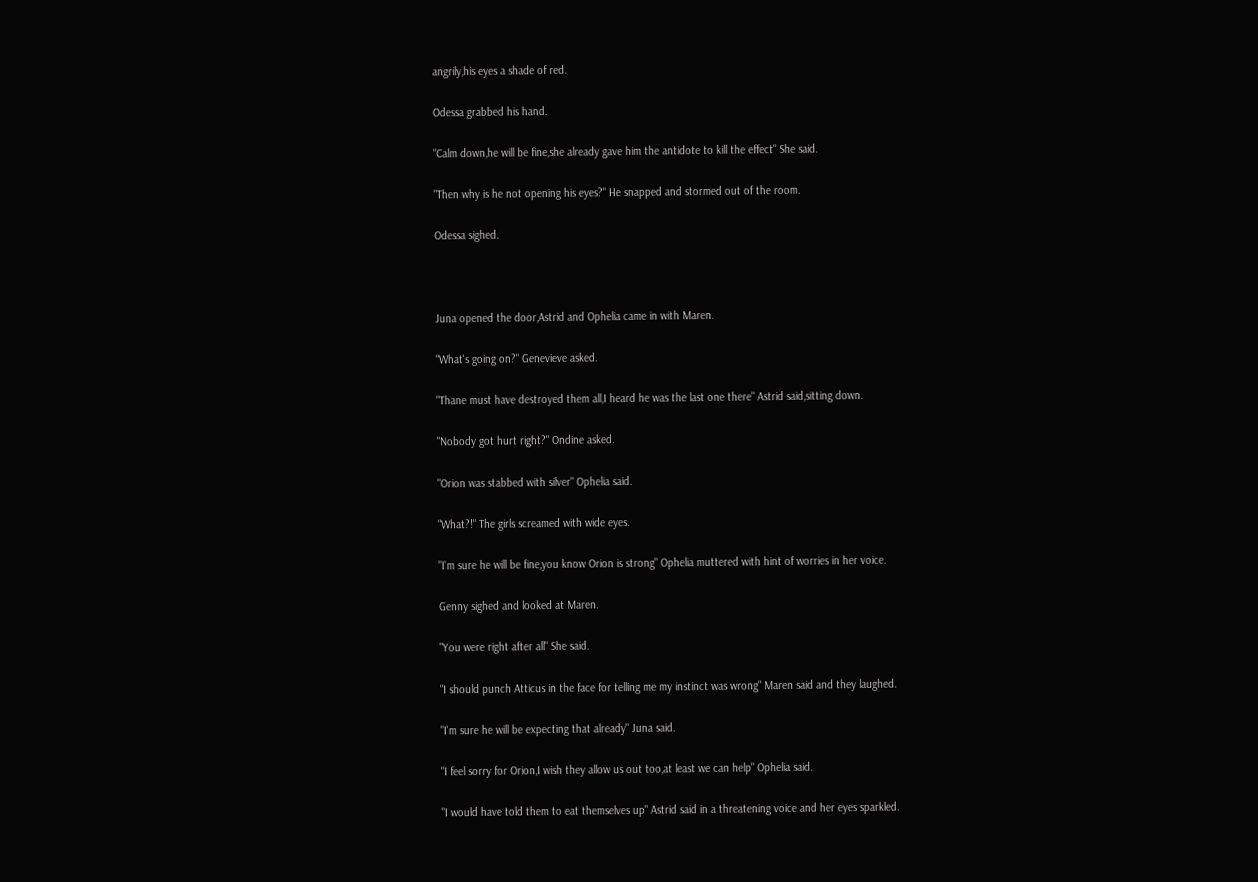angrily,his eyes a shade of red.

Odessa grabbed his hand.

"Calm down,he will be fine,she already gave him the antidote to kill the effect" She said.

"Then why is he not opening his eyes?" He snapped and stormed out of the room.

Odessa sighed.



Juna opened the door,Astrid and Ophelia came in with Maren.

"What's going on?" Genevieve asked.

"Thane must have destroyed them all,I heard he was the last one there" Astrid said,sitting down.

"Nobody got hurt right?" Ondine asked.

"Orion was stabbed with silver" Ophelia said.

"What?!" The girls screamed with wide eyes.

"I'm sure he will be fine,you know Orion is strong" Ophelia muttered with hint of worries in her voice.

Genny sighed and looked at Maren.

"You were right after all" She said.

"I should punch Atticus in the face for telling me my instinct was wrong" Maren said and they laughed.

"I'm sure he will be expecting that already" Juna said.

"I feel sorry for Orion,I wish they allow us out too,at least we can help" Ophelia said.

"I would have told them to eat themselves up" Astrid said in a threatening voice and her eyes sparkled.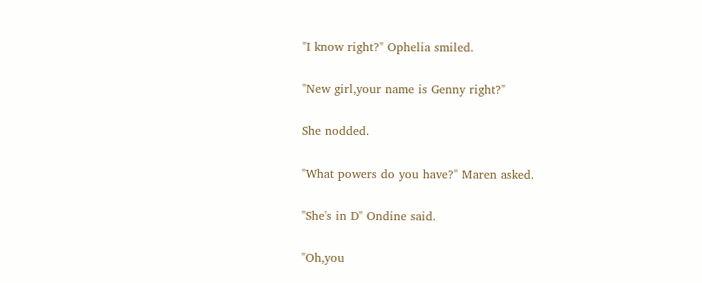"I know right?" Ophelia smiled.

"New girl,your name is Genny right?"

She nodded.

"What powers do you have?" Maren asked.

"She's in D" Ondine said.

"Oh,you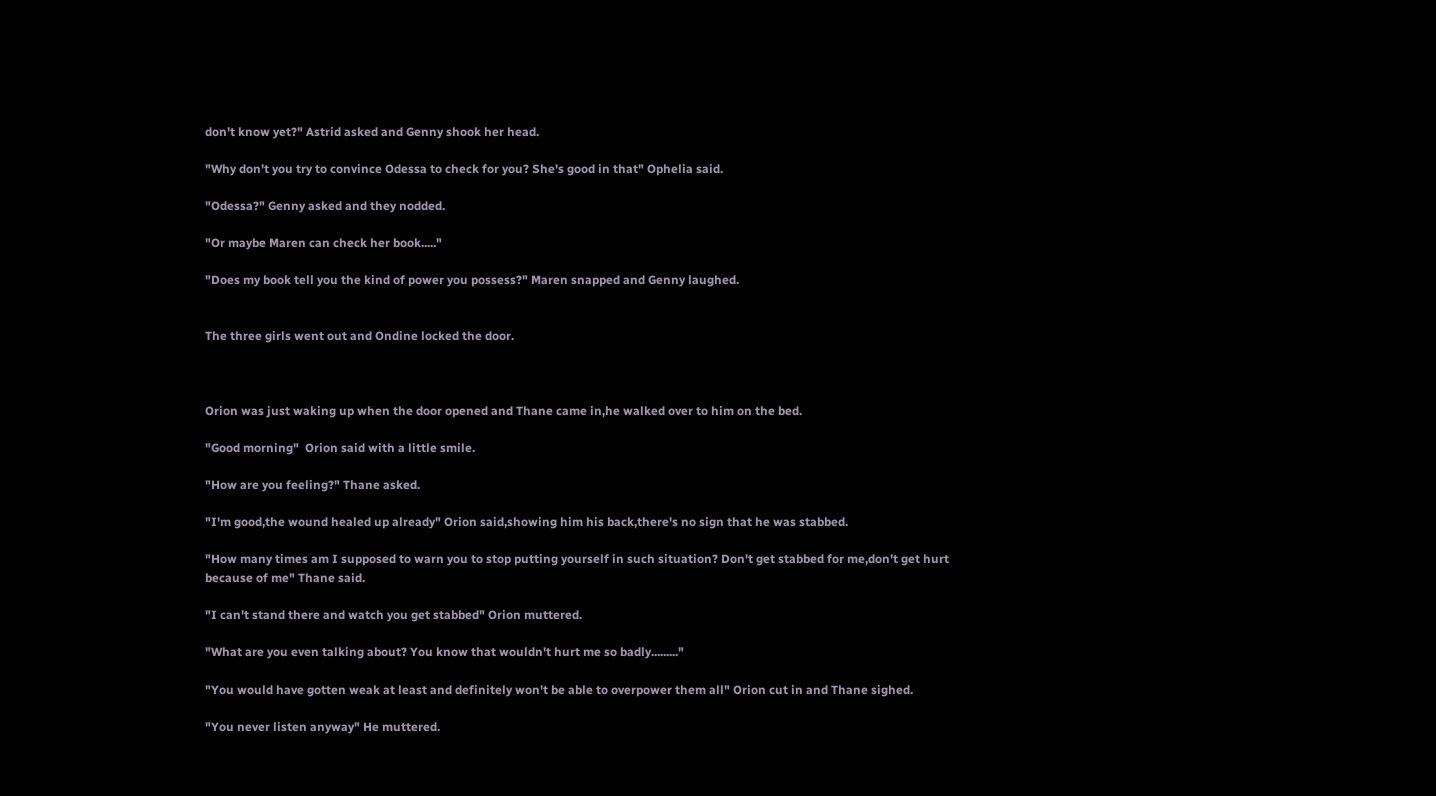don't know yet?" Astrid asked and Genny shook her head.

"Why don't you try to convince Odessa to check for you? She's good in that" Ophelia said.

"Odessa?" Genny asked and they nodded.

"Or maybe Maren can check her book....."

"Does my book tell you the kind of power you possess?" Maren snapped and Genny laughed.


The three girls went out and Ondine locked the door.



Orion was just waking up when the door opened and Thane came in,he walked over to him on the bed.

"Good morning"  Orion said with a little smile.

"How are you feeling?" Thane asked.

"I'm good,the wound healed up already" Orion said,showing him his back,there's no sign that he was stabbed.

"How many times am I supposed to warn you to stop putting yourself in such situation? Don't get stabbed for me,don't get hurt because of me" Thane said.

"I can't stand there and watch you get stabbed" Orion muttered.

"What are you even talking about? You know that wouldn't hurt me so badly........."

"You would have gotten weak at least and definitely won't be able to overpower them all" Orion cut in and Thane sighed.

"You never listen anyway" He muttered.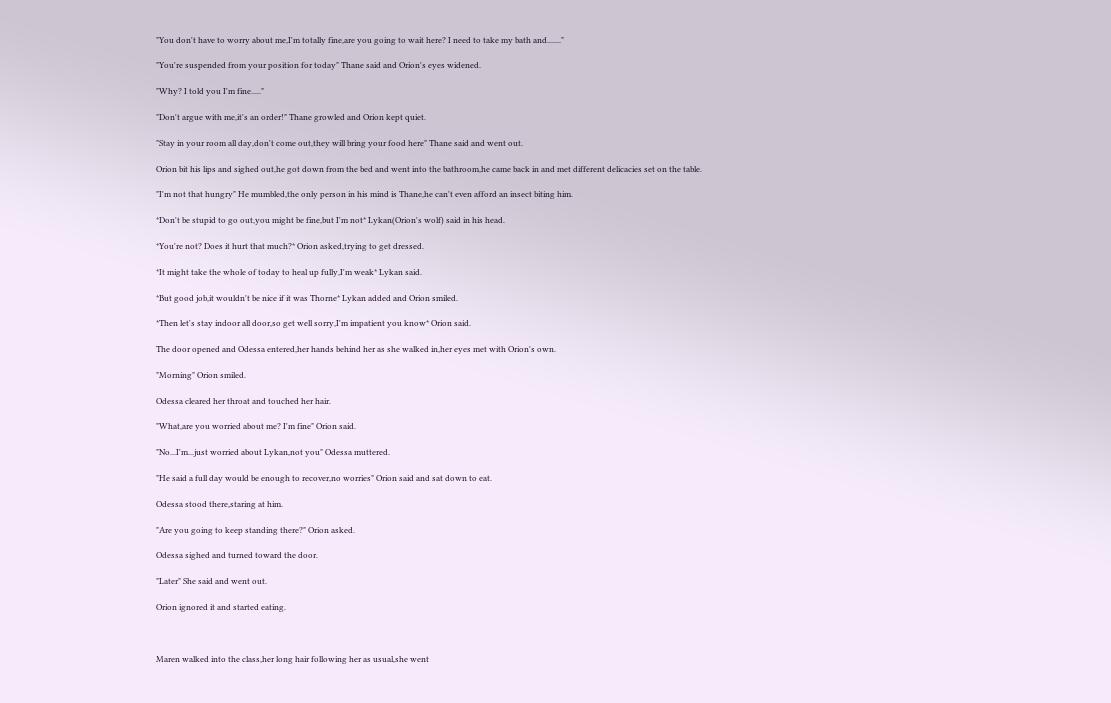"You don't have to worry about me,I'm totally fine,are you going to wait here? I need to take my bath and......."

"You're suspended from your position for today" Thane said and Orion's eyes widened.

"Why? I told you I'm fine....."

"Don't argue with me,it's an order!" Thane growled and Orion kept quiet.

"Stay in your room all day,don't come out,they will bring your food here" Thane said and went out.

Orion bit his lips and sighed out,he got down from the bed and went into the bathroom,he came back in and met different delicacies set on the table.

"I'm not that hungry" He mumbled,the only person in his mind is Thane,he can't even afford an insect biting him.

*Don't be stupid to go out,you might be fine,but I'm not* Lykan(Orion's wolf) said in his head.

*You're not? Does it hurt that much?* Orion asked,trying to get dressed.

*It might take the whole of today to heal up fully,I'm weak* Lykan said.

*But good job,it wouldn't be nice if it was Thorne* Lykan added and Orion smiled.

*Then let's stay indoor all door,so get well sorry,I'm impatient you know* Orion said.

The door opened and Odessa entered,her hands behind her as she walked in,her eyes met with Orion's own.

"Morning" Orion smiled.

Odessa cleared her throat and touched her hair.

"What,are you worried about me? I'm fine" Orion said.

"No...I'm...just worried about Lykan,not you" Odessa muttered.

"He said a full day would be enough to recover,no worries" Orion said and sat down to eat.

Odessa stood there,staring at him.

"Are you going to keep standing there?" Orion asked.

Odessa sighed and turned toward the door.

"Later" She said and went out.

Orion ignored it and started eating.



Maren walked into the class,her long hair following her as usual,she went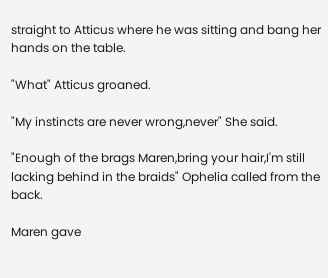straight to Atticus where he was sitting and bang her hands on the table.

"What" Atticus groaned.

"My instincts are never wrong,never" She said.

"Enough of the brags Maren,bring your hair,I'm still lacking behind in the braids" Ophelia called from the back.

Maren gave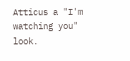Atticus a "I'm watching you" look.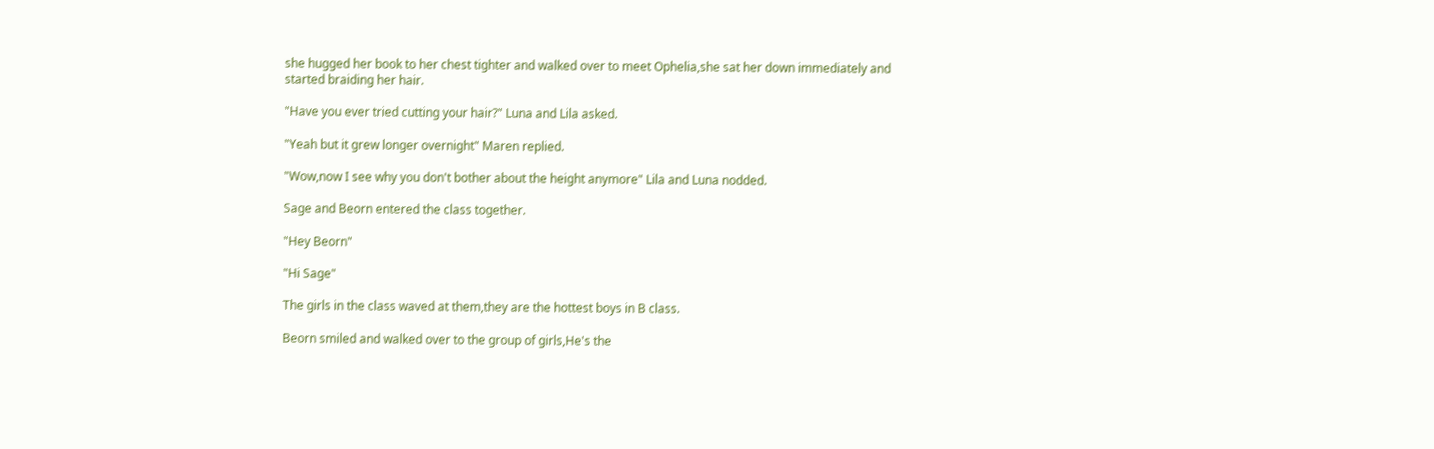she hugged her book to her chest tighter and walked over to meet Ophelia,she sat her down immediately and started braiding her hair.

"Have you ever tried cutting your hair?" Luna and Lila asked.

"Yeah but it grew longer overnight" Maren replied.

"Wow,now I see why you don't bother about the height anymore" Lila and Luna nodded.

Sage and Beorn entered the class together.

"Hey Beorn"

"Hi Sage"

The girls in the class waved at them,they are the hottest boys in B class.

Beorn smiled and walked over to the group of girls,He's the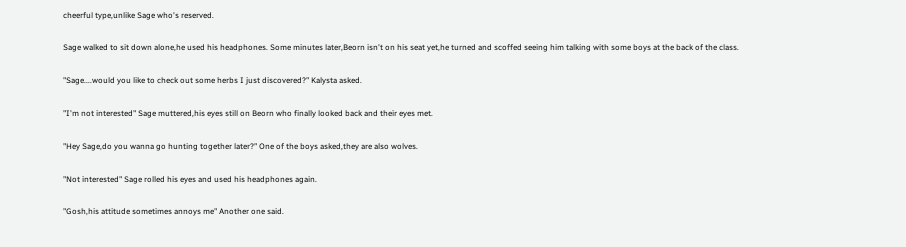cheerful type,unlike Sage who's reserved.

Sage walked to sit down alone,he used his headphones. Some minutes later,Beorn isn't on his seat yet,he turned and scoffed seeing him talking with some boys at the back of the class.

"Sage....would you like to check out some herbs I just discovered?" Kalysta asked.

"I'm not interested" Sage muttered,his eyes still on Beorn who finally looked back and their eyes met.

"Hey Sage,do you wanna go hunting together later?" One of the boys asked,they are also wolves.

"Not interested" Sage rolled his eyes and used his headphones again.

"Gosh,his attitude sometimes annoys me" Another one said.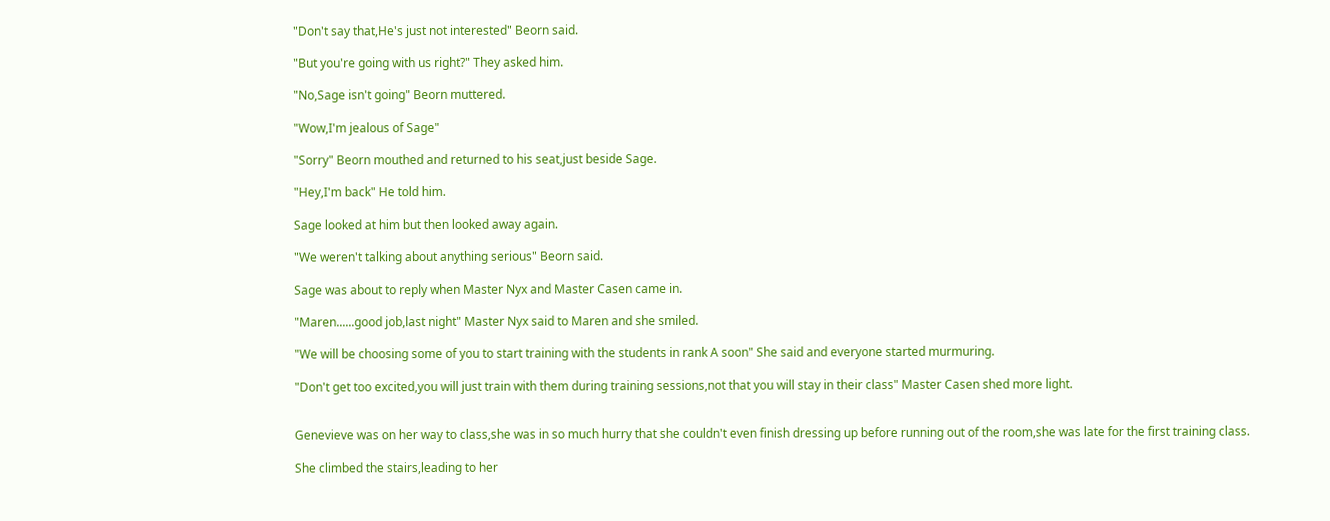"Don't say that,He's just not interested" Beorn said.

"But you're going with us right?" They asked him.

"No,Sage isn't going" Beorn muttered.

"Wow,I'm jealous of Sage"

"Sorry" Beorn mouthed and returned to his seat,just beside Sage.

"Hey,I'm back" He told him.

Sage looked at him but then looked away again.

"We weren't talking about anything serious" Beorn said.

Sage was about to reply when Master Nyx and Master Casen came in.

"Maren......good job,last night" Master Nyx said to Maren and she smiled.

"We will be choosing some of you to start training with the students in rank A soon" She said and everyone started murmuring.

"Don't get too excited,you will just train with them during training sessions,not that you will stay in their class" Master Casen shed more light.


Genevieve was on her way to class,she was in so much hurry that she couldn't even finish dressing up before running out of the room,she was late for the first training class.

She climbed the stairs,leading to her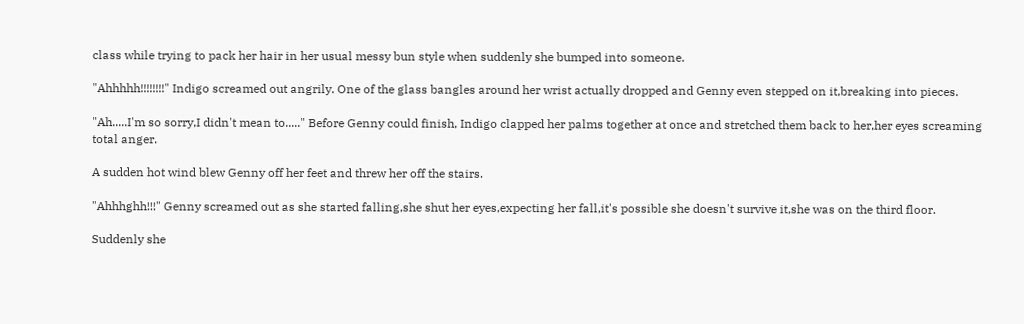class while trying to pack her hair in her usual messy bun style when suddenly she bumped into someone.

"Ahhhhh!!!!!!!!" Indigo screamed out angrily. One of the glass bangles around her wrist actually dropped and Genny even stepped on it,breaking into pieces.

"Ah.....I'm so sorry,I didn't mean to....." Before Genny could finish, Indigo clapped her palms together at once and stretched them back to her,her eyes screaming total anger.

A sudden hot wind blew Genny off her feet and threw her off the stairs.

"Ahhhghh!!!" Genny screamed out as she started falling,she shut her eyes,expecting her fall,it's possible she doesn't survive it,she was on the third floor.

Suddenly she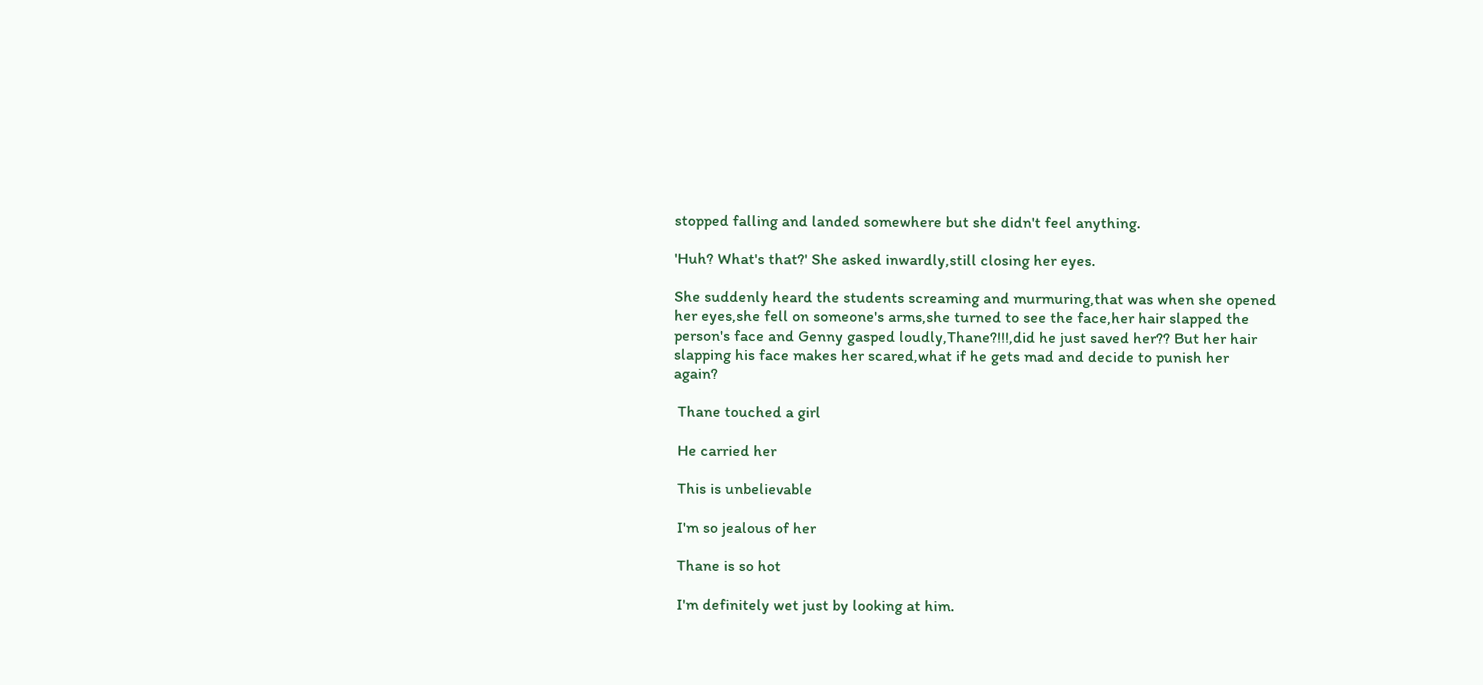stopped falling and landed somewhere but she didn't feel anything.

'Huh? What's that?' She asked inwardly,still closing her eyes.

She suddenly heard the students screaming and murmuring,that was when she opened her eyes,she fell on someone's arms,she turned to see the face,her hair slapped the person's face and Genny gasped loudly,Thane?!!!,did he just saved her?? But her hair slapping his face makes her scared,what if he gets mad and decide to punish her again?

 Thane touched a girl

 He carried her

 This is unbelievable

 I'm so jealous of her

 Thane is so hot

 I'm definitely wet just by looking at him.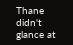Thane didn't glance at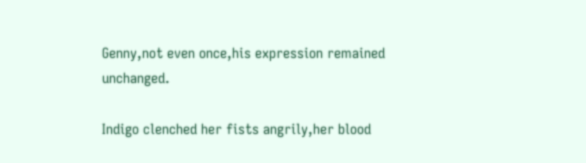Genny,not even once,his expression remained unchanged.

Indigo clenched her fists angrily,her blood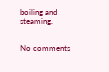boiling and steaming.


No comments